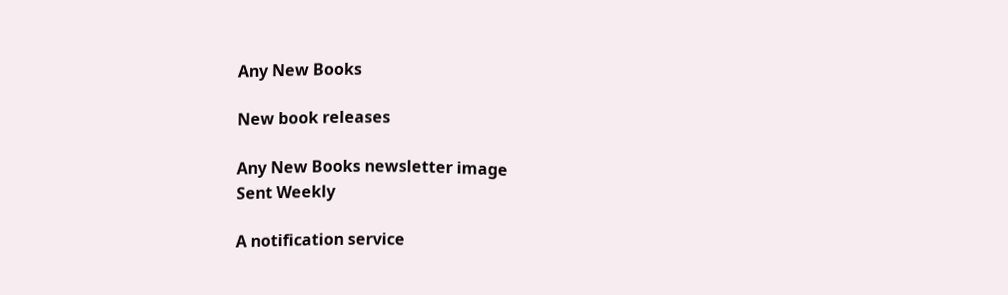Any New Books

New book releases

Any New Books newsletter image
Sent Weekly

A notification service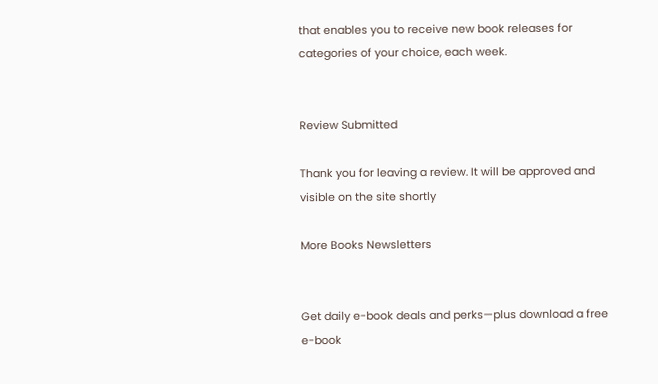that enables you to receive new book releases for categories of your choice, each week.


Review Submitted

Thank you for leaving a review. It will be approved and visible on the site shortly

More Books Newsletters


Get daily e-book deals and perks—plus download a free e-book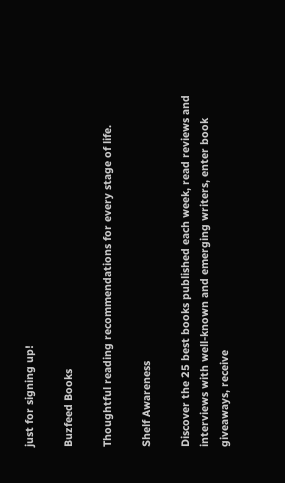just for signing up!

Buzfeed Books

Thoughtful reading recommendations for every stage of life.

Shelf Awareness

Discover the 25 best books published each week, read reviews and interviews with well-known and emerging writers, enter book giveaways, receive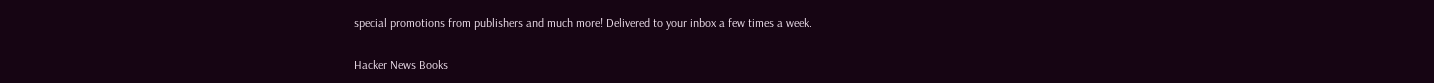special promotions from publishers and much more! Delivered to your inbox a few times a week.

Hacker News Books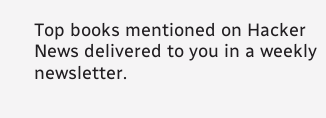Top books mentioned on Hacker News delivered to you in a weekly newsletter.